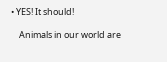• YES! It should!

    Animals in our world are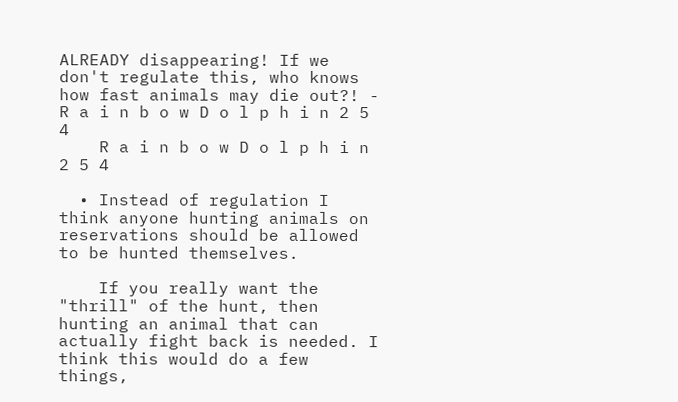ALREADY disappearing! If we don't regulate this, who knows how fast animals may die out?! - R a i n b o w D o l p h i n 2 5 4
    R a i n b o w D o l p h i n 2 5 4

  • Instead of regulation I think anyone hunting animals on reservations should be allowed to be hunted themselves.

    If you really want the "thrill" of the hunt, then hunting an animal that can actually fight back is needed. I think this would do a few things,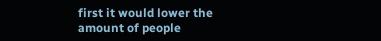first it would lower the amount of people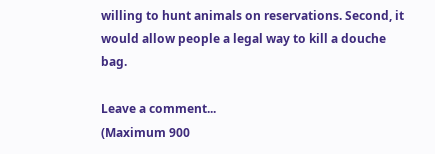willing to hunt animals on reservations. Second, it would allow people a legal way to kill a douche bag.

Leave a comment...
(Maximum 900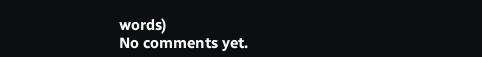words)
No comments yet.